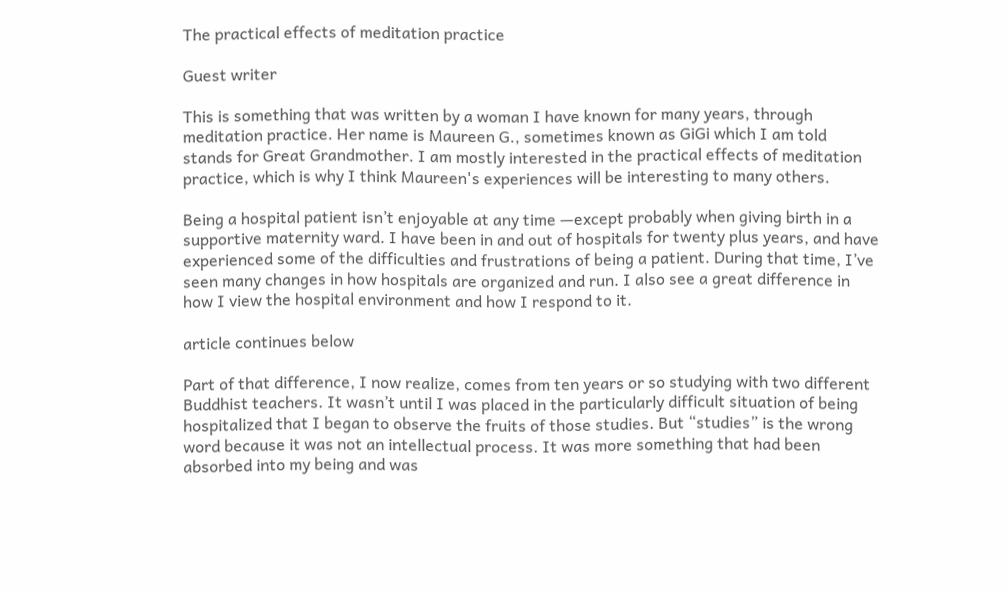The practical effects of meditation practice

Guest writer

This is something that was written by a woman I have known for many years, through meditation practice. Her name is Maureen G., sometimes known as GiGi which I am told stands for Great Grandmother. I am mostly interested in the practical effects of meditation practice, which is why I think Maureen's experiences will be interesting to many others.

Being a hospital patient isn’t enjoyable at any time —except probably when giving birth in a supportive maternity ward. I have been in and out of hospitals for twenty plus years, and have experienced some of the difficulties and frustrations of being a patient. During that time, I’ve seen many changes in how hospitals are organized and run. I also see a great difference in how I view the hospital environment and how I respond to it.

article continues below

Part of that difference, I now realize, comes from ten years or so studying with two different Buddhist teachers. It wasn’t until I was placed in the particularly difficult situation of being hospitalized that I began to observe the fruits of those studies. But “studies” is the wrong word because it was not an intellectual process. It was more something that had been absorbed into my being and was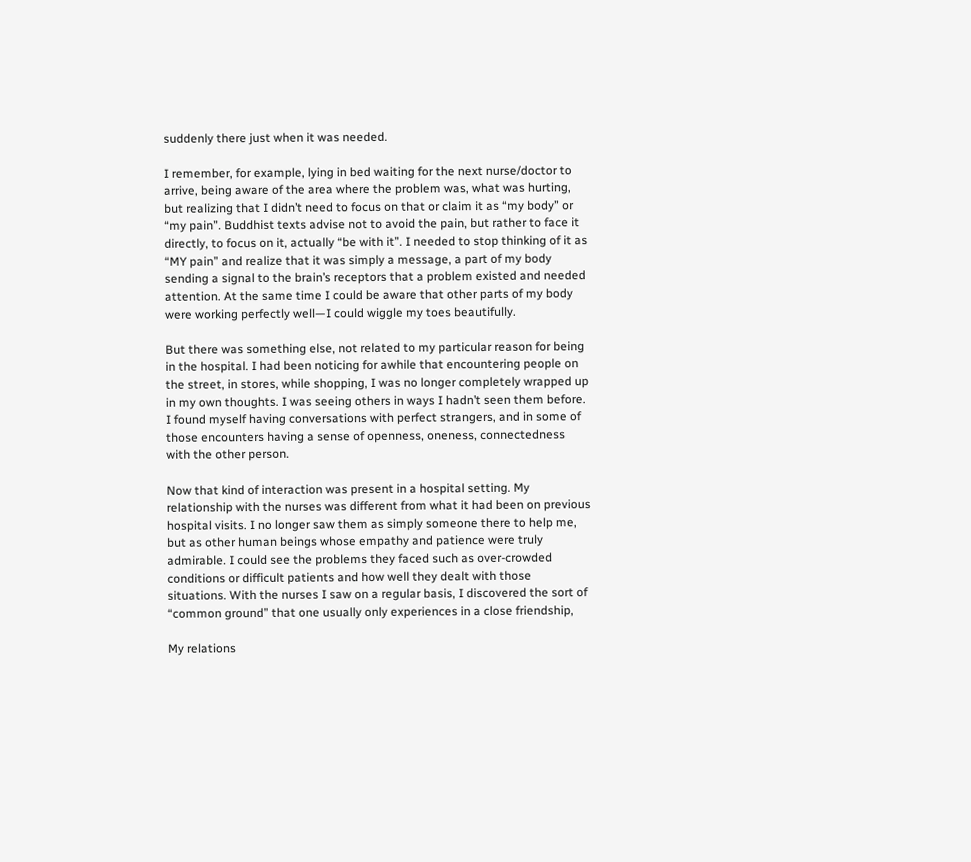suddenly there just when it was needed.

I remember, for example, lying in bed waiting for the next nurse/doctor to arrive, being aware of the area where the problem was, what was hurting, but realizing that I didn’t need to focus on that or claim it as “my body” or “my pain”. Buddhist texts advise not to avoid the pain, but rather to face it directly, to focus on it, actually “be with it”. I needed to stop thinking of it as “MY pain” and realize that it was simply a message, a part of my body sending a signal to the brain’s receptors that a problem existed and needed attention. At the same time I could be aware that other parts of my body were working perfectly well—I could wiggle my toes beautifully.

But there was something else, not related to my particular reason for being in the hospital. I had been noticing for awhile that encountering people on the street, in stores, while shopping, I was no longer completely wrapped up in my own thoughts. I was seeing others in ways I hadn’t seen them before. I found myself having conversations with perfect strangers, and in some of those encounters having a sense of openness, oneness, connectedness with the other person.

Now that kind of interaction was present in a hospital setting. My relationship with the nurses was different from what it had been on previous hospital visits. I no longer saw them as simply someone there to help me, but as other human beings whose empathy and patience were truly admirable. I could see the problems they faced such as over-crowded conditions or difficult patients and how well they dealt with those situations. With the nurses I saw on a regular basis, I discovered the sort of “common ground” that one usually only experiences in a close friendship,

My relations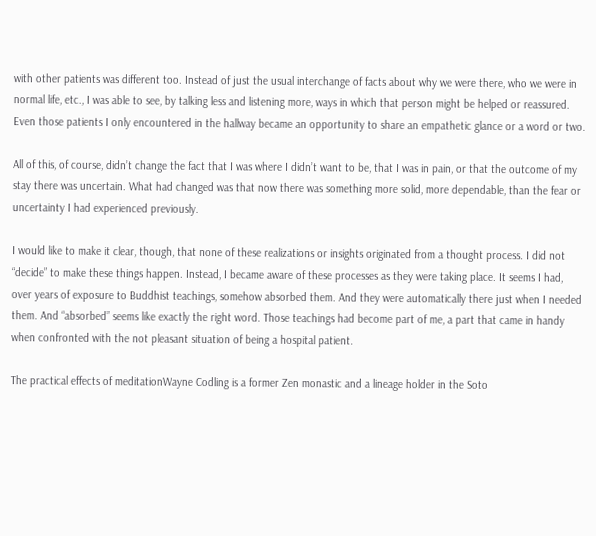with other patients was different too. Instead of just the usual interchange of facts about why we were there, who we were in normal life, etc., I was able to see, by talking less and listening more, ways in which that person might be helped or reassured. Even those patients I only encountered in the hallway became an opportunity to share an empathetic glance or a word or two.

All of this, of course, didn’t change the fact that I was where I didn’t want to be, that I was in pain, or that the outcome of my stay there was uncertain. What had changed was that now there was something more solid, more dependable, than the fear or uncertainty I had experienced previously.

I would like to make it clear, though, that none of these realizations or insights originated from a thought process. I did not “decide” to make these things happen. Instead, I became aware of these processes as they were taking place. It seems I had, over years of exposure to Buddhist teachings, somehow absorbed them. And they were automatically there just when I needed them. And “absorbed” seems like exactly the right word. Those teachings had become part of me, a part that came in handy when confronted with the not pleasant situation of being a hospital patient.

The practical effects of meditationWayne Codling is a former Zen monastic and a lineage holder in the Soto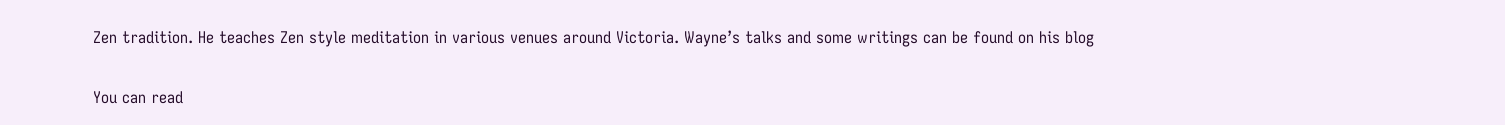Zen tradition. He teaches Zen style meditation in various venues around Victoria. Wayne’s talks and some writings can be found on his blog

You can read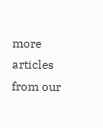more articles from our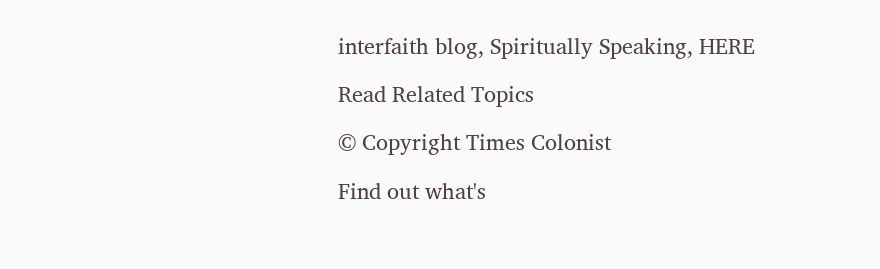interfaith blog, Spiritually Speaking, HERE

Read Related Topics

© Copyright Times Colonist

Find out what's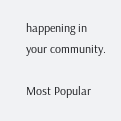happening in your community.

Most Popular